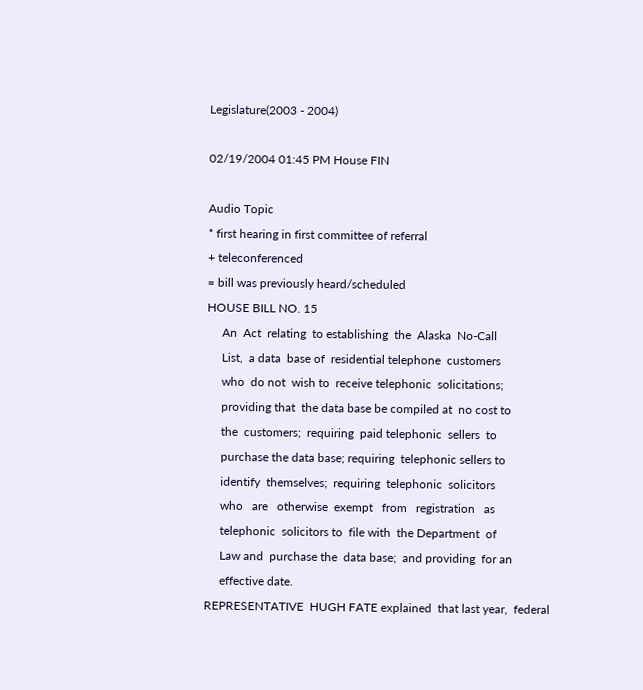Legislature(2003 - 2004)

02/19/2004 01:45 PM House FIN

Audio Topic
* first hearing in first committee of referral
+ teleconferenced
= bill was previously heard/scheduled
HOUSE BILL NO. 15
     An  Act  relating  to establishing  the  Alaska  No-Call
     List,  a data  base of  residential telephone  customers
     who  do not  wish to  receive telephonic  solicitations;
     providing that  the data base be compiled at  no cost to
     the  customers;  requiring  paid telephonic  sellers  to
     purchase the data base; requiring  telephonic sellers to
     identify  themselves;  requiring  telephonic  solicitors
     who   are   otherwise  exempt   from   registration   as
     telephonic  solicitors to  file with  the Department  of
     Law and  purchase the  data base;  and providing  for an
     effective date.
REPRESENTATIVE  HUGH FATE explained  that last year,  federal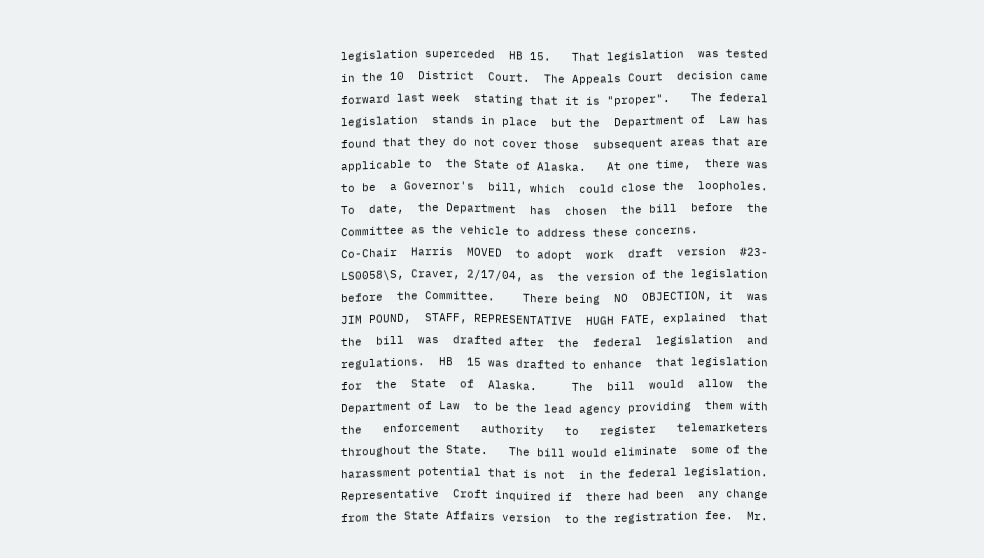legislation superceded  HB 15.   That legislation  was tested
in the 10  District  Court.  The Appeals Court  decision came
forward last week  stating that it is "proper".   The federal
legislation  stands in place  but the  Department of  Law has
found that they do not cover those  subsequent areas that are
applicable to  the State of Alaska.   At one time,  there was
to be  a Governor's  bill, which  could close the  loopholes.
To  date,  the Department  has  chosen  the bill  before  the
Committee as the vehicle to address these concerns.
Co-Chair  Harris  MOVED  to adopt  work  draft  version  #23-
LS0058\S, Craver, 2/17/04, as  the version of the legislation
before  the Committee.    There being  NO  OBJECTION, it  was
JIM POUND,  STAFF, REPRESENTATIVE  HUGH FATE, explained  that
the  bill  was  drafted after  the  federal  legislation  and
regulations.  HB  15 was drafted to enhance  that legislation
for  the  State  of  Alaska.     The  bill  would  allow  the
Department of Law  to be the lead agency providing  them with
the   enforcement   authority   to   register   telemarketers
throughout the State.   The bill would eliminate  some of the
harassment potential that is not  in the federal legislation.
Representative  Croft inquired if  there had been  any change
from the State Affairs version  to the registration fee.  Mr.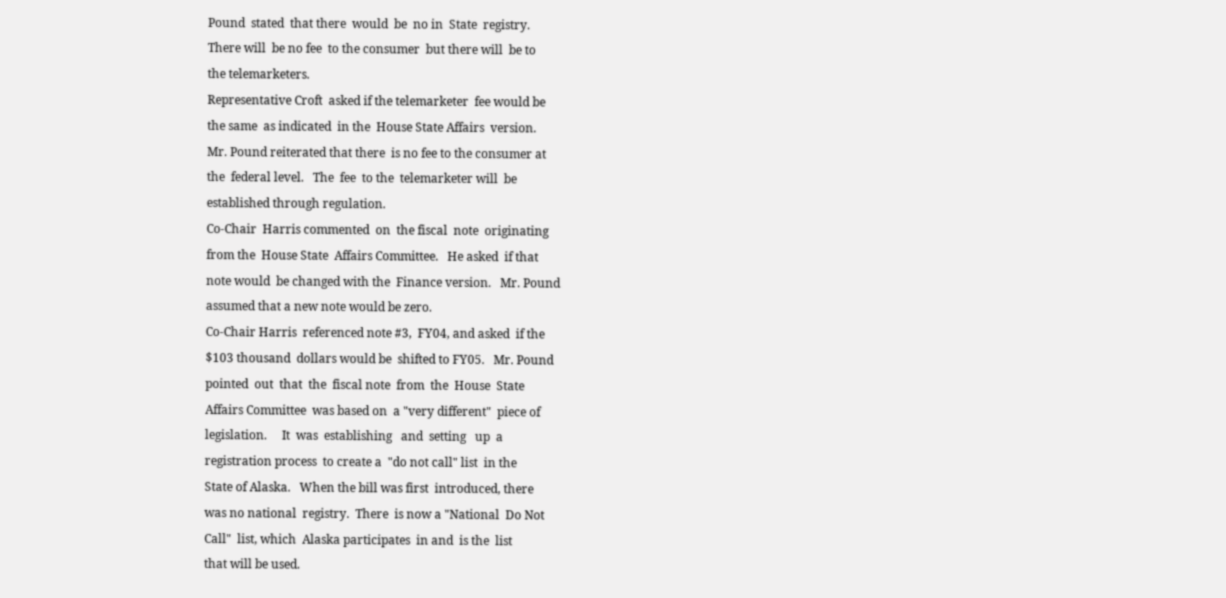Pound  stated  that there  would  be  no in  State  registry.
There will  be no fee  to the consumer  but there will  be to
the telemarketers.
Representative Croft  asked if the telemarketer  fee would be
the same  as indicated  in the  House State Affairs  version.
Mr. Pound reiterated that there  is no fee to the consumer at
the  federal level.   The  fee  to the  telemarketer will  be
established through regulation.
Co-Chair  Harris commented  on  the fiscal  note  originating
from the  House State  Affairs Committee.   He asked  if that
note would  be changed with the  Finance version.   Mr. Pound
assumed that a new note would be zero.
Co-Chair Harris  referenced note #3,  FY04, and asked  if the
$103 thousand  dollars would be  shifted to FY05.   Mr. Pound
pointed  out  that  the  fiscal note  from  the  House  State
Affairs Committee  was based on  a "very different"  piece of
legislation.     It  was  establishing   and  setting   up  a
registration process  to create a  "do not call" list  in the
State of Alaska.   When the bill was first  introduced, there
was no national  registry.  There  is now a "National  Do Not
Call"  list, which  Alaska participates  in and  is the  list
that will be used.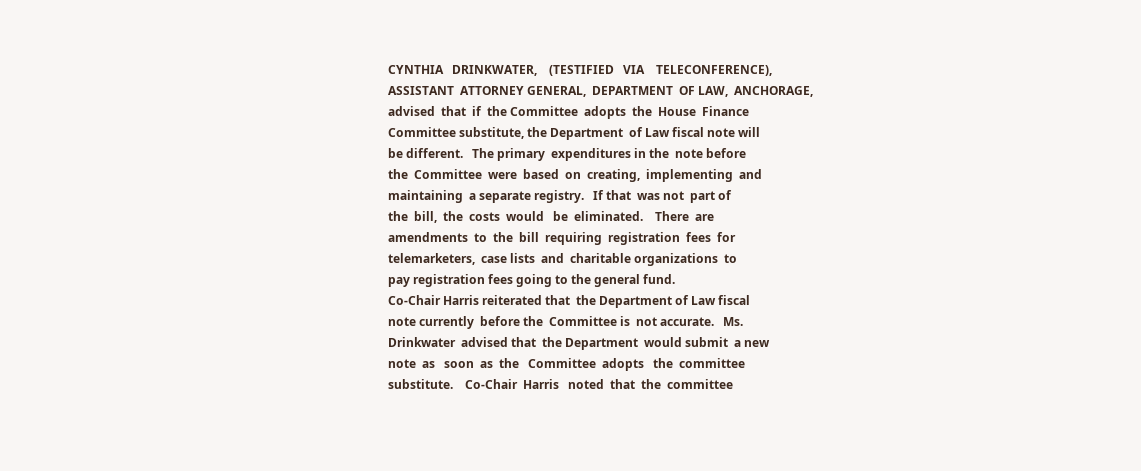CYNTHIA   DRINKWATER,    (TESTIFIED   VIA    TELECONFERENCE),
ASSISTANT  ATTORNEY GENERAL,  DEPARTMENT  OF LAW,  ANCHORAGE,
advised  that  if  the Committee  adopts  the  House  Finance
Committee substitute, the Department  of Law fiscal note will
be different.   The primary  expenditures in the  note before
the  Committee  were  based  on  creating,  implementing  and
maintaining  a separate registry.   If that  was not  part of
the  bill,  the  costs  would   be  eliminated.    There  are
amendments  to  the  bill  requiring  registration  fees  for
telemarketers,  case lists  and  charitable organizations  to
pay registration fees going to the general fund.
Co-Chair Harris reiterated that  the Department of Law fiscal
note currently  before the  Committee is  not accurate.   Ms.
Drinkwater  advised that  the Department  would submit  a new
note  as   soon  as  the   Committee  adopts   the  committee
substitute.    Co-Chair  Harris   noted  that  the  committee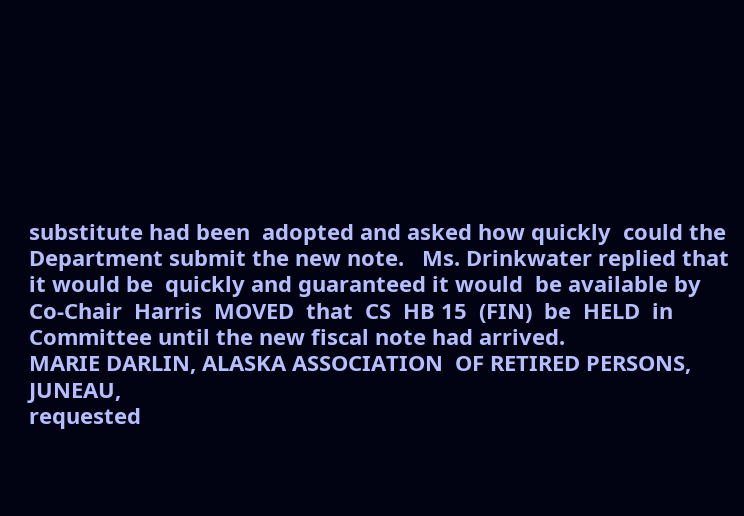substitute had been  adopted and asked how quickly  could the
Department submit the new note.   Ms. Drinkwater replied that
it would be  quickly and guaranteed it would  be available by
Co-Chair  Harris  MOVED  that  CS  HB 15  (FIN)  be  HELD  in
Committee until the new fiscal note had arrived.
MARIE DARLIN, ALASKA ASSOCIATION  OF RETIRED PERSONS, JUNEAU,
requested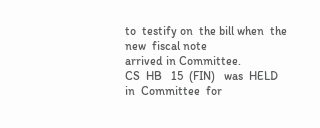to  testify on  the bill when  the new  fiscal note
arrived in Committee.
CS  HB   15  (FIN)   was  HELD   in  Committee  for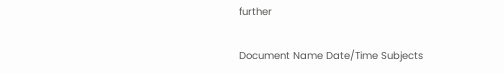further

Document Name Date/Time Subjects